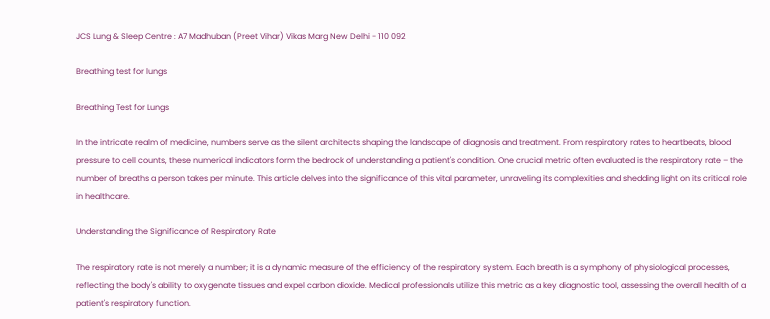JCS Lung & Sleep Centre : A7 Madhuban (Preet Vihar) Vikas Marg New Delhi - 110 092

Breathing test for lungs

Breathing Test for Lungs

In the intricate realm of medicine, numbers serve as the silent architects shaping the landscape of diagnosis and treatment. From respiratory rates to heartbeats, blood pressure to cell counts, these numerical indicators form the bedrock of understanding a patient's condition. One crucial metric often evaluated is the respiratory rate – the number of breaths a person takes per minute. This article delves into the significance of this vital parameter, unraveling its complexities and shedding light on its critical role in healthcare.

Understanding the Significance of Respiratory Rate

The respiratory rate is not merely a number; it is a dynamic measure of the efficiency of the respiratory system. Each breath is a symphony of physiological processes, reflecting the body's ability to oxygenate tissues and expel carbon dioxide. Medical professionals utilize this metric as a key diagnostic tool, assessing the overall health of a patient's respiratory function.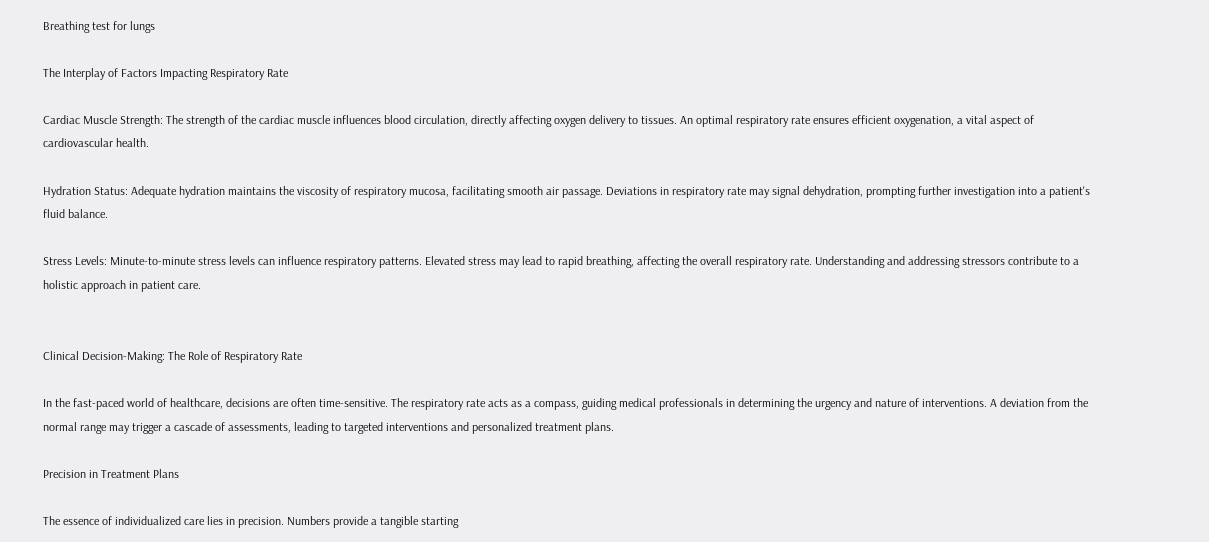Breathing test for lungs

The Interplay of Factors Impacting Respiratory Rate

Cardiac Muscle Strength: The strength of the cardiac muscle influences blood circulation, directly affecting oxygen delivery to tissues. An optimal respiratory rate ensures efficient oxygenation, a vital aspect of cardiovascular health.

Hydration Status: Adequate hydration maintains the viscosity of respiratory mucosa, facilitating smooth air passage. Deviations in respiratory rate may signal dehydration, prompting further investigation into a patient's fluid balance.

Stress Levels: Minute-to-minute stress levels can influence respiratory patterns. Elevated stress may lead to rapid breathing, affecting the overall respiratory rate. Understanding and addressing stressors contribute to a holistic approach in patient care.


Clinical Decision-Making: The Role of Respiratory Rate

In the fast-paced world of healthcare, decisions are often time-sensitive. The respiratory rate acts as a compass, guiding medical professionals in determining the urgency and nature of interventions. A deviation from the normal range may trigger a cascade of assessments, leading to targeted interventions and personalized treatment plans.

Precision in Treatment Plans

The essence of individualized care lies in precision. Numbers provide a tangible starting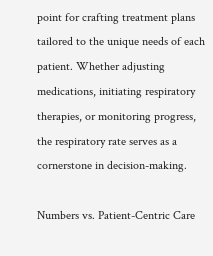point for crafting treatment plans tailored to the unique needs of each patient. Whether adjusting medications, initiating respiratory therapies, or monitoring progress, the respiratory rate serves as a cornerstone in decision-making.

Numbers vs. Patient-Centric Care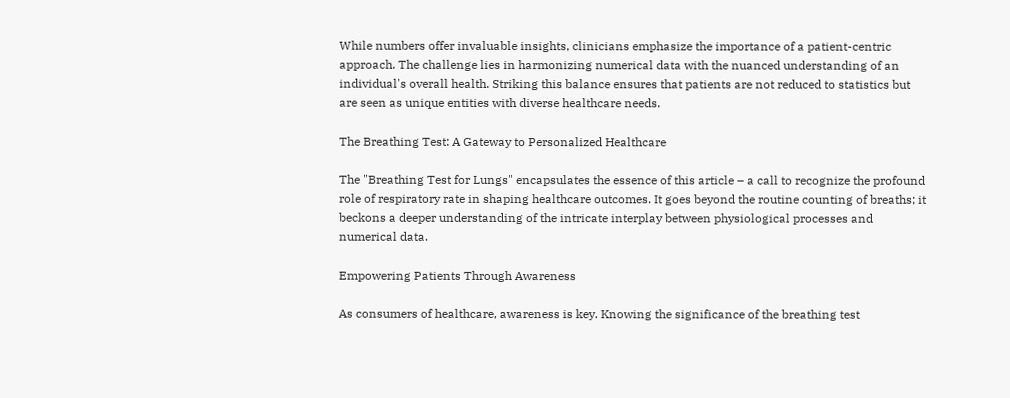While numbers offer invaluable insights, clinicians emphasize the importance of a patient-centric approach. The challenge lies in harmonizing numerical data with the nuanced understanding of an individual's overall health. Striking this balance ensures that patients are not reduced to statistics but are seen as unique entities with diverse healthcare needs.

The Breathing Test: A Gateway to Personalized Healthcare

The "Breathing Test for Lungs" encapsulates the essence of this article – a call to recognize the profound role of respiratory rate in shaping healthcare outcomes. It goes beyond the routine counting of breaths; it beckons a deeper understanding of the intricate interplay between physiological processes and numerical data.

Empowering Patients Through Awareness

As consumers of healthcare, awareness is key. Knowing the significance of the breathing test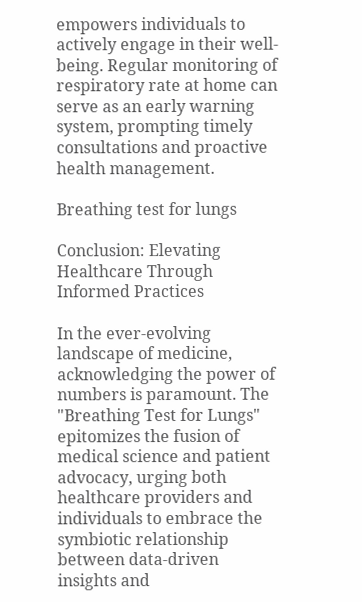empowers individuals to actively engage in their well-being. Regular monitoring of respiratory rate at home can serve as an early warning system, prompting timely consultations and proactive health management.

Breathing test for lungs

Conclusion: Elevating Healthcare Through Informed Practices

In the ever-evolving landscape of medicine, acknowledging the power of numbers is paramount. The "Breathing Test for Lungs" epitomizes the fusion of medical science and patient advocacy, urging both healthcare providers and individuals to embrace the symbiotic relationship between data-driven insights and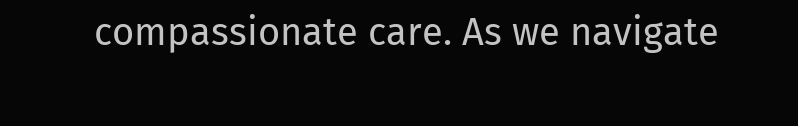compassionate care. As we navigate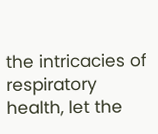the intricacies of respiratory health, let the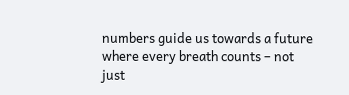numbers guide us towards a future where every breath counts – not just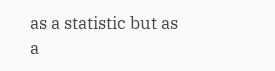as a statistic but as a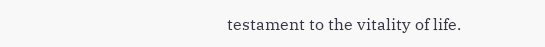testament to the vitality of life.